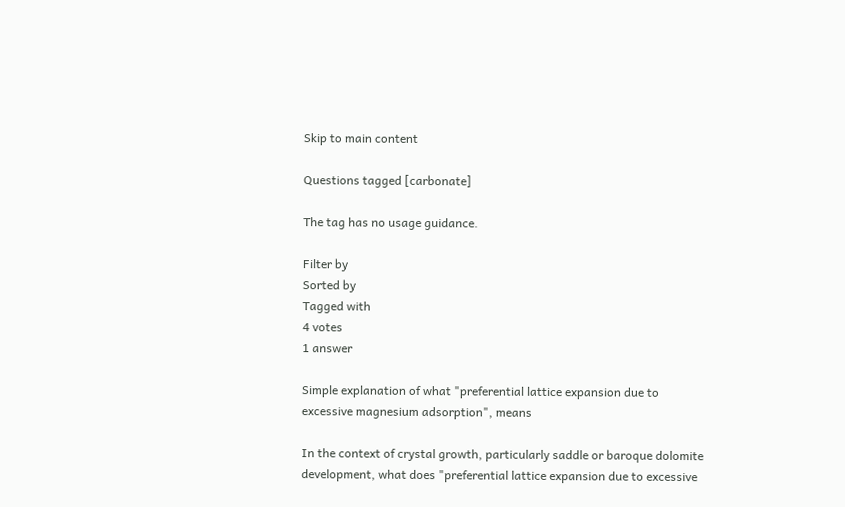Skip to main content

Questions tagged [carbonate]

The tag has no usage guidance.

Filter by
Sorted by
Tagged with
4 votes
1 answer

Simple explanation of what "preferential lattice expansion due to excessive magnesium adsorption", means

In the context of crystal growth, particularly saddle or baroque dolomite development, what does "preferential lattice expansion due to excessive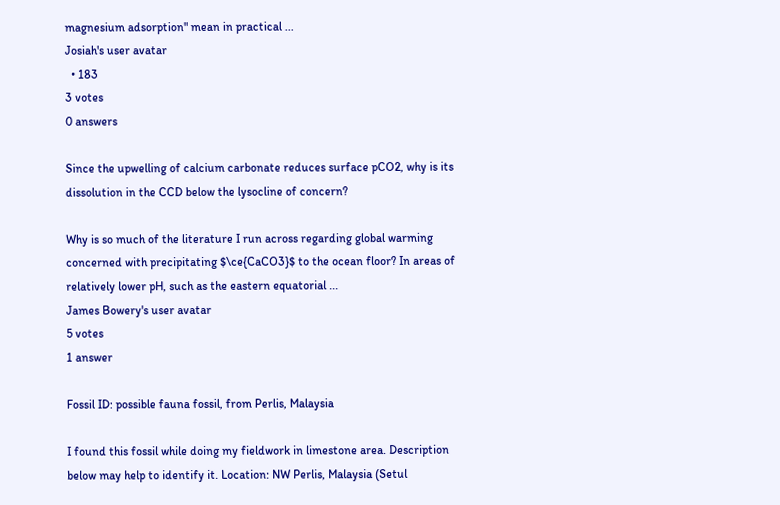magnesium adsorption" mean in practical ...
Josiah's user avatar
  • 183
3 votes
0 answers

Since the upwelling of calcium carbonate reduces surface pCO2, why is its dissolution in the CCD below the lysocline of concern?

Why is so much of the literature I run across regarding global warming concerned with precipitating $\ce{CaCO3}$ to the ocean floor? In areas of relatively lower pH, such as the eastern equatorial ...
James Bowery's user avatar
5 votes
1 answer

Fossil ID: possible fauna fossil, from Perlis, Malaysia

I found this fossil while doing my fieldwork in limestone area. Description below may help to identify it. Location: NW Perlis, Malaysia (Setul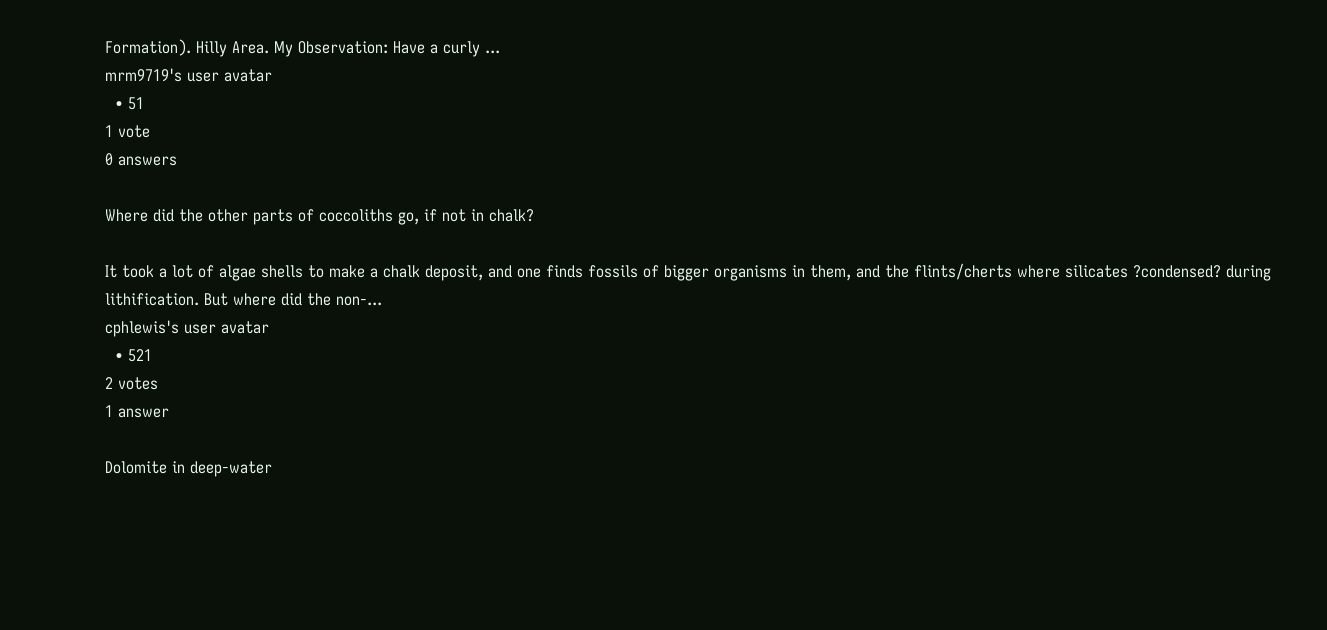Formation). Hilly Area. My Observation: Have a curly ...
mrm9719's user avatar
  • 51
1 vote
0 answers

Where did the other parts of coccoliths go, if not in chalk?

It took a lot of algae shells to make a chalk deposit, and one finds fossils of bigger organisms in them, and the flints/cherts where silicates ?condensed? during lithification. But where did the non-...
cphlewis's user avatar
  • 521
2 votes
1 answer

Dolomite in deep-water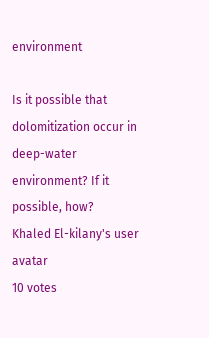environment

Is it possible that dolomitization occur in deep-water environment? If it possible, how?
Khaled El-kilany's user avatar
10 votes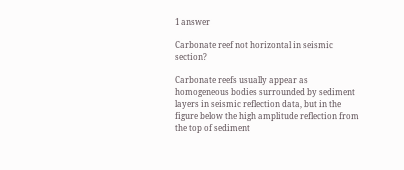1 answer

Carbonate reef not horizontal in seismic section?

Carbonate reefs usually appear as homogeneous bodies surrounded by sediment layers in seismic reflection data, but in the figure below the high amplitude reflection from the top of sediment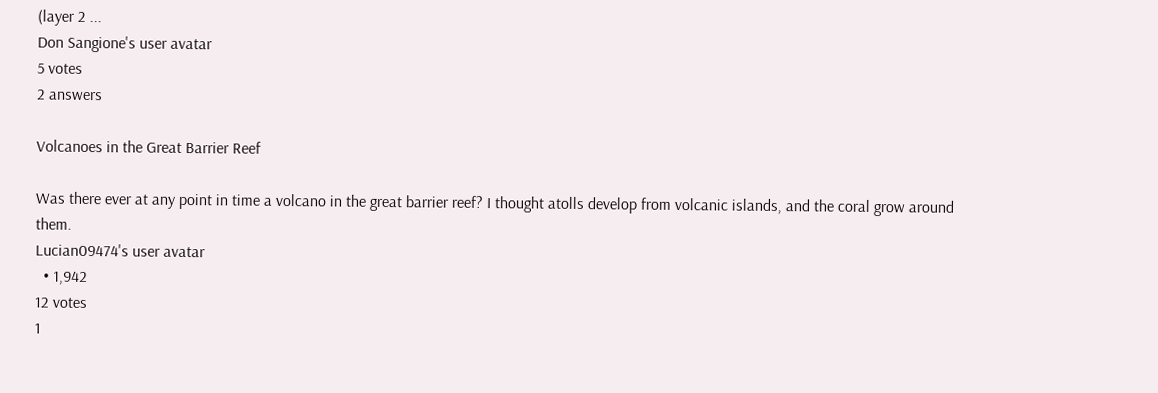(layer 2 ...
Don Sangione's user avatar
5 votes
2 answers

Volcanoes in the Great Barrier Reef

Was there ever at any point in time a volcano in the great barrier reef? I thought atolls develop from volcanic islands, and the coral grow around them.
Lucian09474's user avatar
  • 1,942
12 votes
1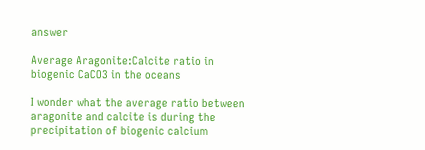answer

Average Aragonite:Calcite ratio in biogenic CaCO3 in the oceans

I wonder what the average ratio between aragonite and calcite is during the precipitation of biogenic calcium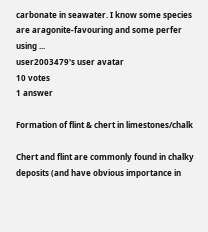carbonate in seawater. I know some species are aragonite-favouring and some perfer using ...
user2003479's user avatar
10 votes
1 answer

Formation of flint & chert in limestones/chalk

Chert and flint are commonly found in chalky deposits (and have obvious importance in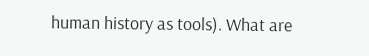human history as tools). What are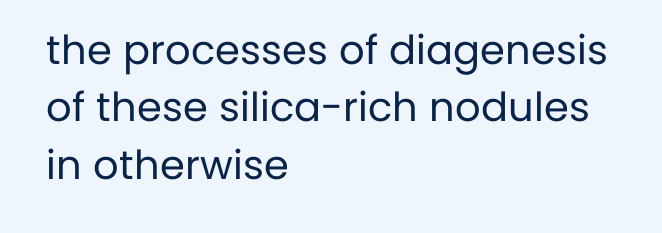the processes of diagenesis of these silica-rich nodules in otherwise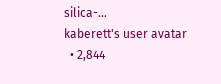silica-...
kaberett's user avatar
  • 2,844